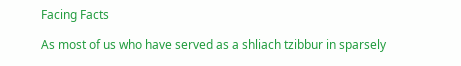Facing Facts

As most of us who have served as a shliach tzibbur in sparsely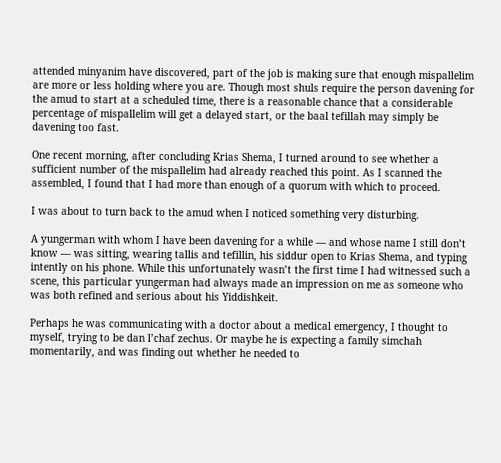attended minyanim have discovered, part of the job is making sure that enough mispallelim are more or less holding where you are. Though most shuls require the person davening for the amud to start at a scheduled time, there is a reasonable chance that a considerable percentage of mispallelim will get a delayed start, or the baal tefillah may simply be davening too fast.

One recent morning, after concluding Krias Shema, I turned around to see whether a sufficient number of the mispallelim had already reached this point. As I scanned the assembled, I found that I had more than enough of a quorum with which to proceed.

I was about to turn back to the amud when I noticed something very disturbing.

A yungerman with whom I have been davening for a while — and whose name I still don’t know — was sitting, wearing tallis and tefillin, his siddur open to Krias Shema, and typing intently on his phone. While this unfortunately wasn’t the first time I had witnessed such a scene, this particular yungerman had always made an impression on me as someone who was both refined and serious about his Yiddishkeit.

Perhaps he was communicating with a doctor about a medical emergency, I thought to myself, trying to be dan l’chaf zechus. Or maybe he is expecting a family simchah momentarily, and was finding out whether he needed to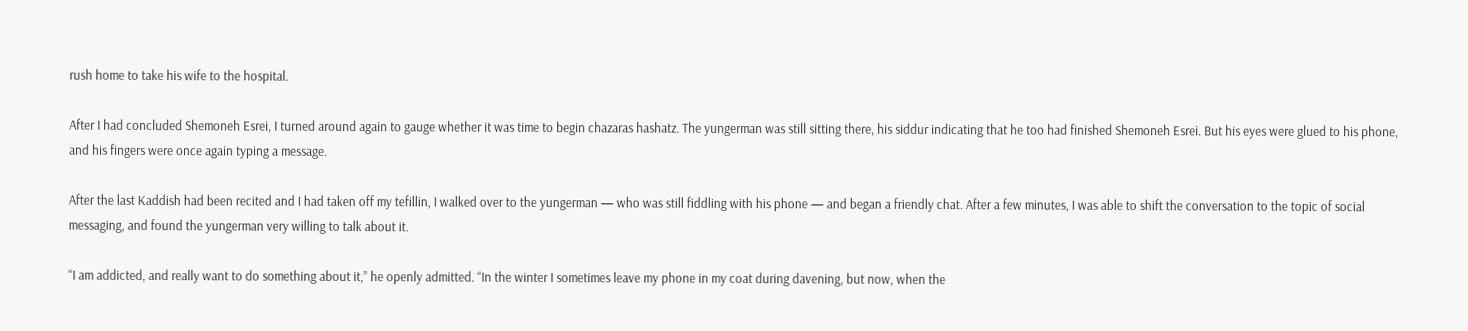rush home to take his wife to the hospital.

After I had concluded Shemoneh Esrei, I turned around again to gauge whether it was time to begin chazaras hashatz. The yungerman was still sitting there, his siddur indicating that he too had finished Shemoneh Esrei. But his eyes were glued to his phone, and his fingers were once again typing a message.

After the last Kaddish had been recited and I had taken off my tefillin, I walked over to the yungerman — who was still fiddling with his phone — and began a friendly chat. After a few minutes, I was able to shift the conversation to the topic of social messaging, and found the yungerman very willing to talk about it.

“I am addicted, and really want to do something about it,” he openly admitted. “In the winter I sometimes leave my phone in my coat during davening, but now, when the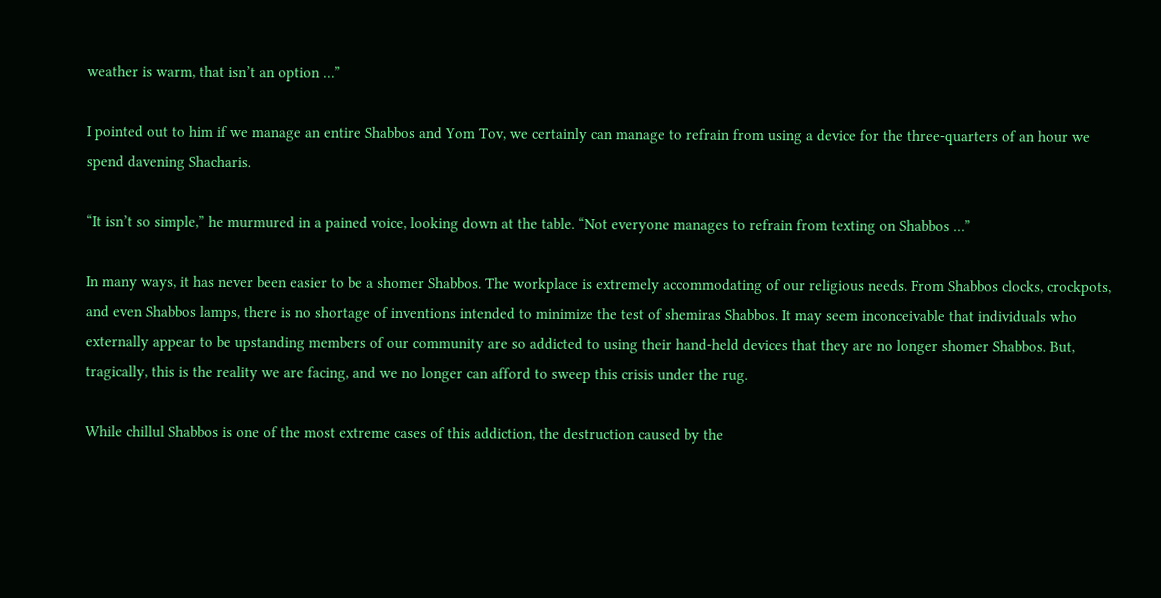weather is warm, that isn’t an option …”

I pointed out to him if we manage an entire Shabbos and Yom Tov, we certainly can manage to refrain from using a device for the three-quarters of an hour we spend davening Shacharis.

“It isn’t so simple,” he murmured in a pained voice, looking down at the table. “Not everyone manages to refrain from texting on Shabbos …”

In many ways, it has never been easier to be a shomer Shabbos. The workplace is extremely accommodating of our religious needs. From Shabbos clocks, crockpots, and even Shabbos lamps, there is no shortage of inventions intended to minimize the test of shemiras Shabbos. It may seem inconceivable that individuals who externally appear to be upstanding members of our community are so addicted to using their hand-held devices that they are no longer shomer Shabbos. But, tragically, this is the reality we are facing, and we no longer can afford to sweep this crisis under the rug.

While chillul Shabbos is one of the most extreme cases of this addiction, the destruction caused by the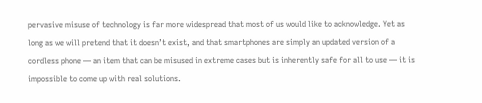pervasive misuse of technology is far more widespread that most of us would like to acknowledge. Yet as long as we will pretend that it doesn’t exist, and that smartphones are simply an updated version of a cordless phone — an item that can be misused in extreme cases but is inherently safe for all to use — it is impossible to come up with real solutions.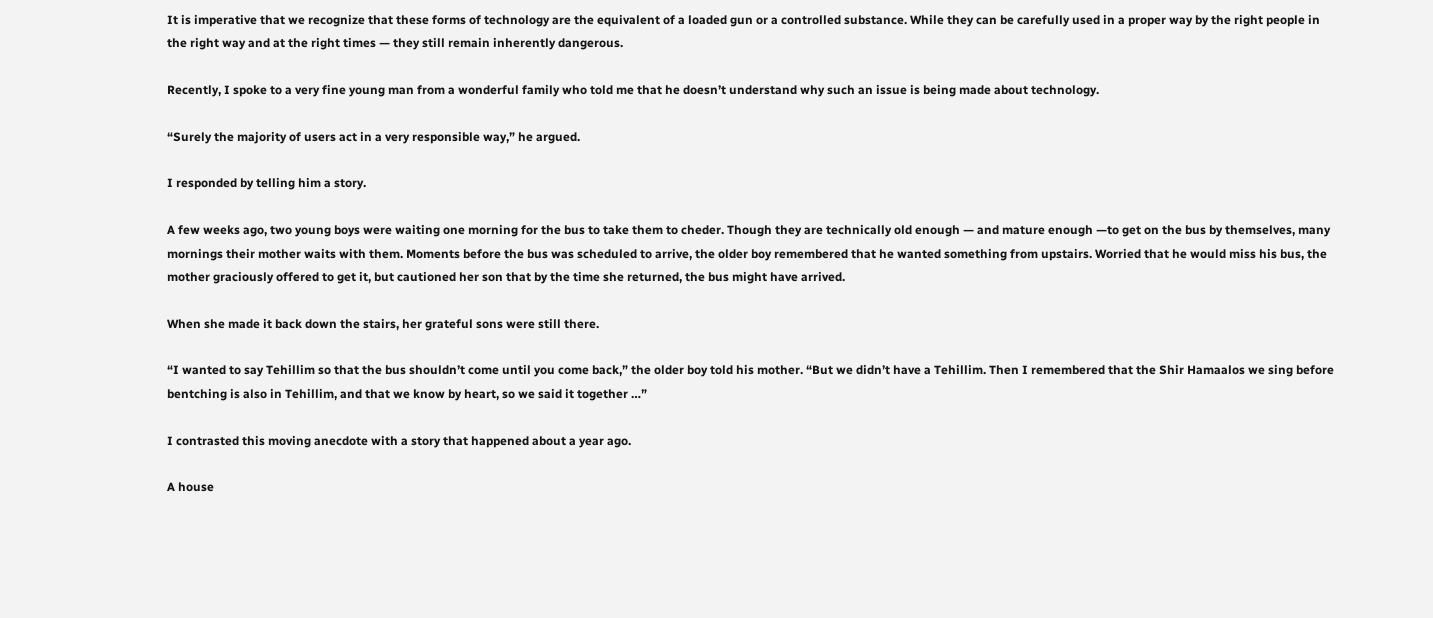It is imperative that we recognize that these forms of technology are the equivalent of a loaded gun or a controlled substance. While they can be carefully used in a proper way by the right people in the right way and at the right times — they still remain inherently dangerous.

Recently, I spoke to a very fine young man from a wonderful family who told me that he doesn’t understand why such an issue is being made about technology.

“Surely the majority of users act in a very responsible way,” he argued.

I responded by telling him a story.

A few weeks ago, two young boys were waiting one morning for the bus to take them to cheder. Though they are technically old enough — and mature enough —to get on the bus by themselves, many mornings their mother waits with them. Moments before the bus was scheduled to arrive, the older boy remembered that he wanted something from upstairs. Worried that he would miss his bus, the mother graciously offered to get it, but cautioned her son that by the time she returned, the bus might have arrived.

When she made it back down the stairs, her grateful sons were still there.

“I wanted to say Tehillim so that the bus shouldn’t come until you come back,” the older boy told his mother. “But we didn’t have a Tehillim. Then I remembered that the Shir Hamaalos we sing before bentching is also in Tehillim, and that we know by heart, so we said it together …”

I contrasted this moving anecdote with a story that happened about a year ago.

A house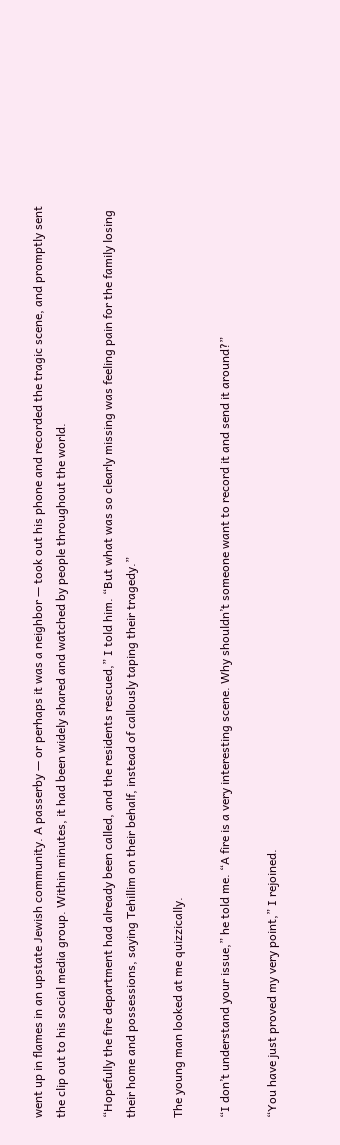went up in flames in an upstate Jewish community. A passerby — or perhaps it was a neighbor — took out his phone and recorded the tragic scene, and promptly sent the clip out to his social media group. Within minutes, it had been widely shared and watched by people throughout the world.

“Hopefully the fire department had already been called, and the residents rescued,” I told him. “But what was so clearly missing was feeling pain for the family losing their home and possessions, saying Tehillim on their behalf, instead of callously taping their tragedy.”

The young man looked at me quizzically.

“I don’t understand your issue,” he told me. “A fire is a very interesting scene. Why shouldn’t someone want to record it and send it around?”

“You have just proved my very point,” I rejoined.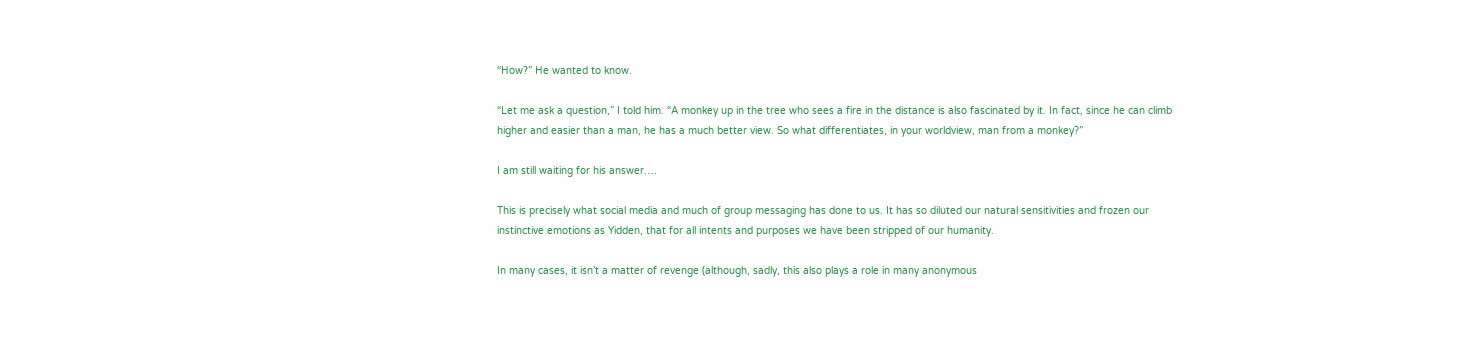“How?” He wanted to know.

“Let me ask a question,” I told him. “A monkey up in the tree who sees a fire in the distance is also fascinated by it. In fact, since he can climb higher and easier than a man, he has a much better view. So what differentiates, in your worldview, man from a monkey?”

I am still waiting for his answer….

This is precisely what social media and much of group messaging has done to us. It has so diluted our natural sensitivities and frozen our instinctive emotions as Yidden, that for all intents and purposes we have been stripped of our humanity.

In many cases, it isn’t a matter of revenge (although, sadly, this also plays a role in many anonymous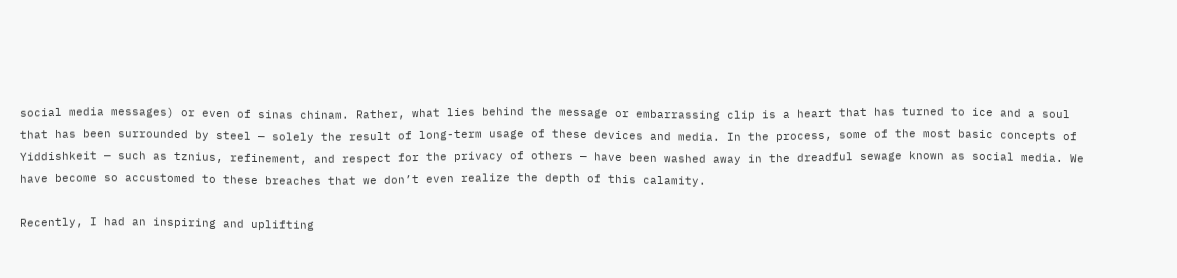social media messages) or even of sinas chinam. Rather, what lies behind the message or embarrassing clip is a heart that has turned to ice and a soul that has been surrounded by steel — solely the result of long-term usage of these devices and media. In the process, some of the most basic concepts of Yiddishkeit — such as tznius, refinement, and respect for the privacy of others — have been washed away in the dreadful sewage known as social media. We have become so accustomed to these breaches that we don’t even realize the depth of this calamity.

Recently, I had an inspiring and uplifting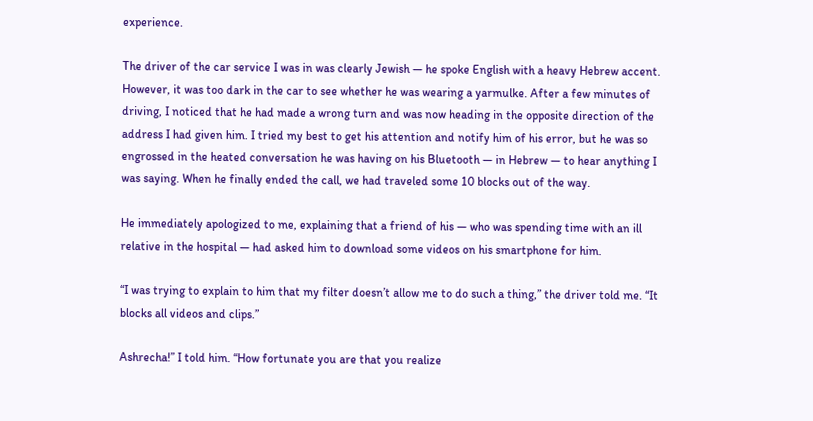experience.

The driver of the car service I was in was clearly Jewish — he spoke English with a heavy Hebrew accent. However, it was too dark in the car to see whether he was wearing a yarmulke. After a few minutes of driving, I noticed that he had made a wrong turn and was now heading in the opposite direction of the address I had given him. I tried my best to get his attention and notify him of his error, but he was so engrossed in the heated conversation he was having on his Bluetooth — in Hebrew — to hear anything I was saying. When he finally ended the call, we had traveled some 10 blocks out of the way.

He immediately apologized to me, explaining that a friend of his — who was spending time with an ill relative in the hospital — had asked him to download some videos on his smartphone for him.

“I was trying to explain to him that my filter doesn’t allow me to do such a thing,” the driver told me. “It blocks all videos and clips.”

Ashrecha!” I told him. “How fortunate you are that you realize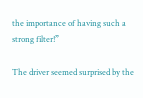the importance of having such a strong filter!”

The driver seemed surprised by the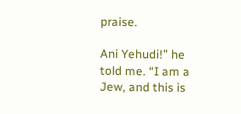praise.

Ani Yehudi!” he told me. “I am a Jew, and this is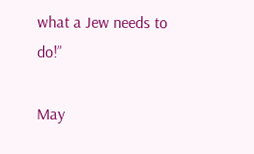what a Jew needs to do!”

May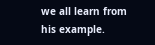we all learn from his example.